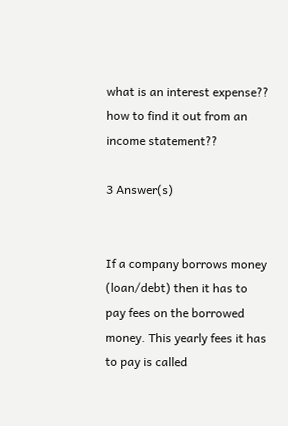what is an interest expense?? how to find it out from an income statement??

3 Answer(s)


If a company borrows money (loan/debt) then it has to pay fees on the borrowed money. This yearly fees it has to pay is called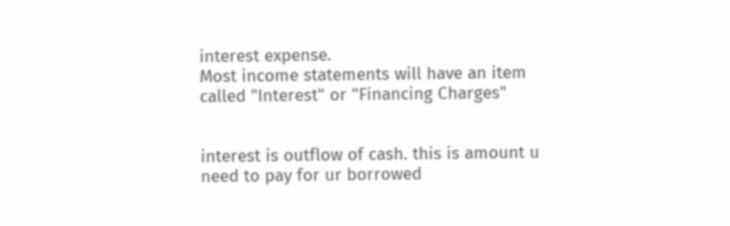interest expense.
Most income statements will have an item called "Interest" or "Financing Charges"


interest is outflow of cash. this is amount u need to pay for ur borrowed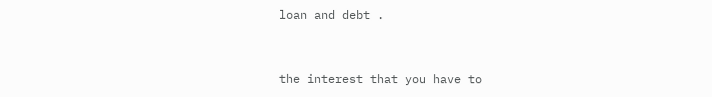loan and debt .


the interest that you have to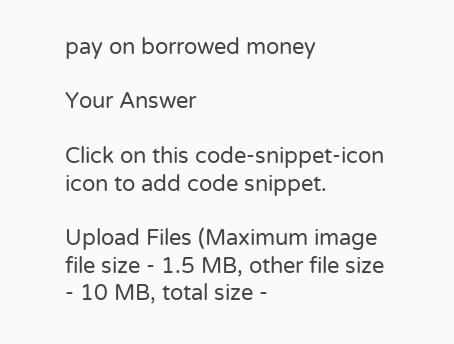pay on borrowed money

Your Answer

Click on this code-snippet-icon icon to add code snippet.

Upload Files (Maximum image file size - 1.5 MB, other file size - 10 MB, total size -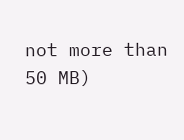not more than 50 MB)